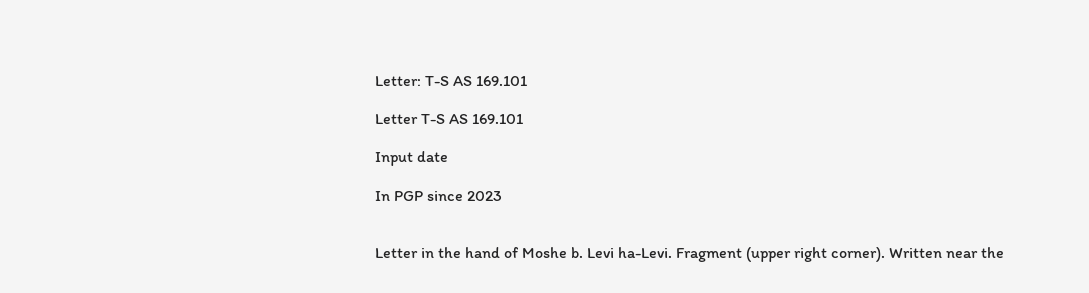Letter: T-S AS 169.101

Letter T-S AS 169.101

Input date

In PGP since 2023


Letter in the hand of Moshe b. Levi ha-Levi. Fragment (upper right corner). Written near the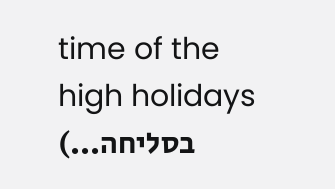time of the high holidays (...בסליחה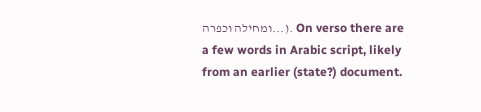ומחילה וכפרה...). On verso there are a few words in Arabic script, likely from an earlier (state?) document.